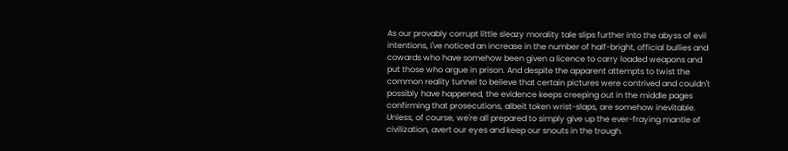As our provably corrupt little sleazy morality tale slips further into the abyss of evil intentions, I've noticed an increase in the number of half-bright, official bullies and cowards who have somehow been given a licence to carry loaded weapons and put those who argue in prison. And despite the apparent attempts to twist the common reality tunnel to believe that certain pictures were contrived and couldn't possibly have happened, the evidence keeps creeping out in the middle pages confirming that prosecutions, albeit token wrist-slaps, are somehow inevitable. Unless, of course, we're all prepared to simply give up the ever-fraying mantle of civilization, avert our eyes and keep our snouts in the trough.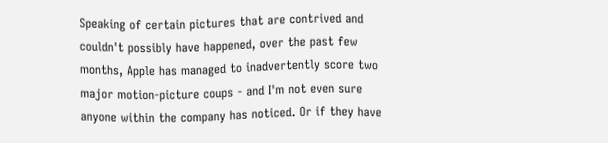Speaking of certain pictures that are contrived and couldn't possibly have happened, over the past few months, Apple has managed to inadvertently score two major motion-picture coups - and I'm not even sure anyone within the company has noticed. Or if they have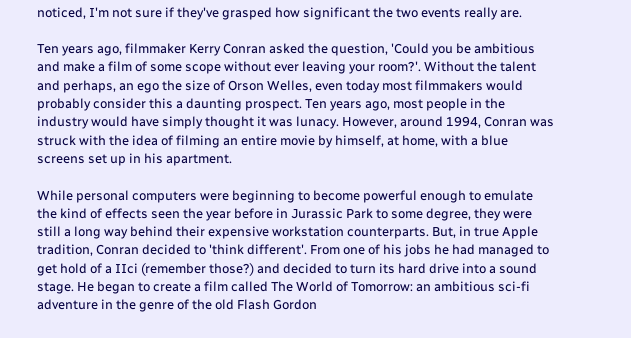noticed, I'm not sure if they've grasped how significant the two events really are.

Ten years ago, filmmaker Kerry Conran asked the question, 'Could you be ambitious and make a film of some scope without ever leaving your room?'. Without the talent and perhaps, an ego the size of Orson Welles, even today most filmmakers would probably consider this a daunting prospect. Ten years ago, most people in the industry would have simply thought it was lunacy. However, around 1994, Conran was struck with the idea of filming an entire movie by himself, at home, with a blue screens set up in his apartment.

While personal computers were beginning to become powerful enough to emulate the kind of effects seen the year before in Jurassic Park to some degree, they were still a long way behind their expensive workstation counterparts. But, in true Apple tradition, Conran decided to 'think different'. From one of his jobs he had managed to get hold of a IIci (remember those?) and decided to turn its hard drive into a sound stage. He began to create a film called The World of Tomorrow: an ambitious sci-fi adventure in the genre of the old Flash Gordon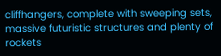cliffhangers, complete with sweeping sets, massive futuristic structures and plenty of rockets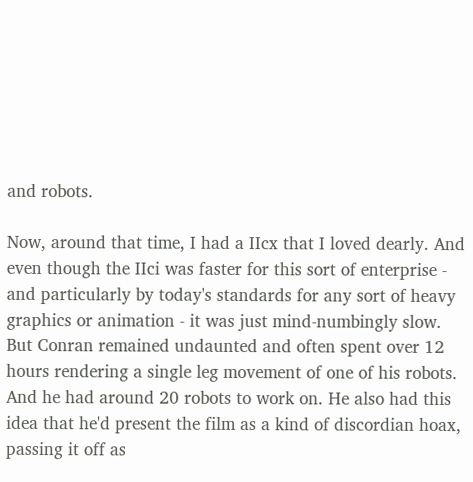and robots.

Now, around that time, I had a IIcx that I loved dearly. And even though the IIci was faster for this sort of enterprise - and particularly by today's standards for any sort of heavy graphics or animation - it was just mind-numbingly slow. But Conran remained undaunted and often spent over 12 hours rendering a single leg movement of one of his robots. And he had around 20 robots to work on. He also had this idea that he'd present the film as a kind of discordian hoax, passing it off as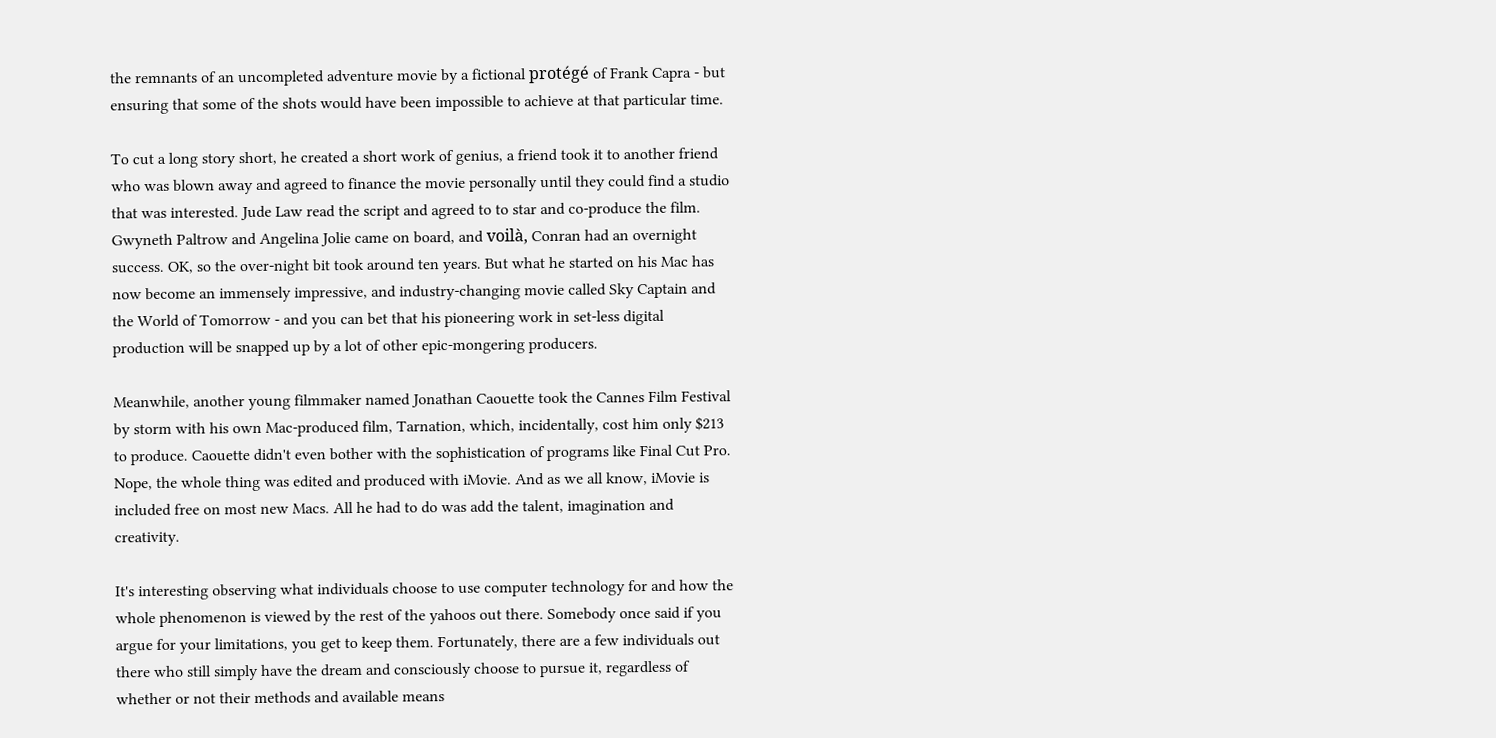the remnants of an uncompleted adventure movie by a fictional protégé of Frank Capra - but ensuring that some of the shots would have been impossible to achieve at that particular time.

To cut a long story short, he created a short work of genius, a friend took it to another friend who was blown away and agreed to finance the movie personally until they could find a studio that was interested. Jude Law read the script and agreed to to star and co-produce the film. Gwyneth Paltrow and Angelina Jolie came on board, and voilà, Conran had an overnight success. OK, so the over-night bit took around ten years. But what he started on his Mac has now become an immensely impressive, and industry-changing movie called Sky Captain and the World of Tomorrow - and you can bet that his pioneering work in set-less digital production will be snapped up by a lot of other epic-mongering producers.

Meanwhile, another young filmmaker named Jonathan Caouette took the Cannes Film Festival by storm with his own Mac-produced film, Tarnation, which, incidentally, cost him only $213 to produce. Caouette didn't even bother with the sophistication of programs like Final Cut Pro. Nope, the whole thing was edited and produced with iMovie. And as we all know, iMovie is included free on most new Macs. All he had to do was add the talent, imagination and creativity.

It's interesting observing what individuals choose to use computer technology for and how the whole phenomenon is viewed by the rest of the yahoos out there. Somebody once said if you argue for your limitations, you get to keep them. Fortunately, there are a few individuals out there who still simply have the dream and consciously choose to pursue it, regardless of whether or not their methods and available means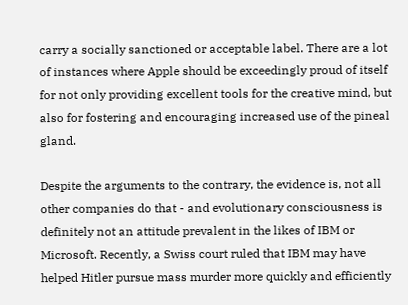carry a socially sanctioned or acceptable label. There are a lot of instances where Apple should be exceedingly proud of itself for not only providing excellent tools for the creative mind, but also for fostering and encouraging increased use of the pineal gland.

Despite the arguments to the contrary, the evidence is, not all other companies do that - and evolutionary consciousness is definitely not an attitude prevalent in the likes of IBM or Microsoft. Recently, a Swiss court ruled that IBM may have helped Hitler pursue mass murder more quickly and efficiently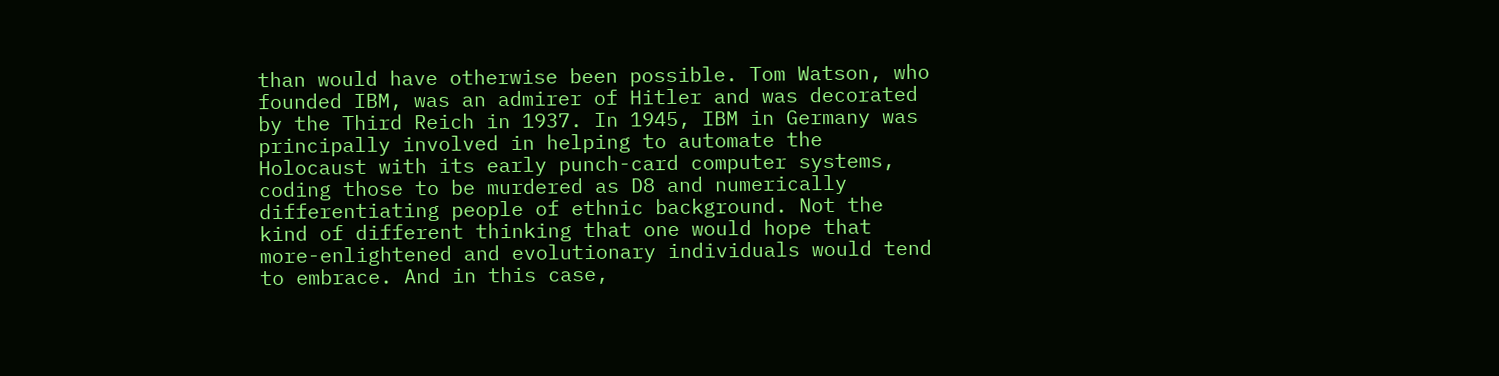than would have otherwise been possible. Tom Watson, who founded IBM, was an admirer of Hitler and was decorated by the Third Reich in 1937. In 1945, IBM in Germany was principally involved in helping to automate the Holocaust with its early punch-card computer systems, coding those to be murdered as D8 and numerically differentiating people of ethnic background. Not the kind of different thinking that one would hope that more-enlightened and evolutionary individuals would tend to embrace. And in this case,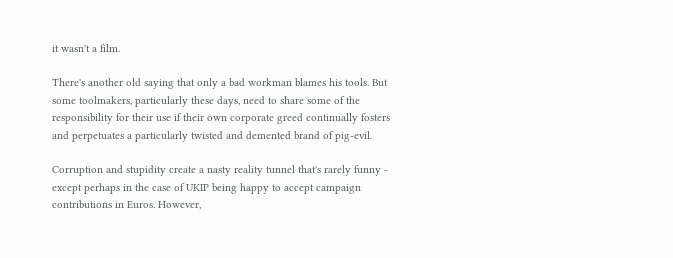it wasn't a film.

There's another old saying that only a bad workman blames his tools. But some toolmakers, particularly these days, need to share some of the responsibility for their use if their own corporate greed continually fosters and perpetuates a particularly twisted and demented brand of pig-evil.

Corruption and stupidity create a nasty reality tunnel that's rarely funny - except perhaps in the case of UKIP being happy to accept campaign contributions in Euros. However,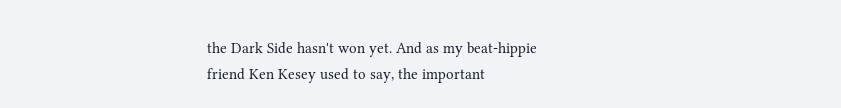the Dark Side hasn't won yet. And as my beat-hippie friend Ken Kesey used to say, the important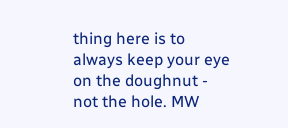thing here is to always keep your eye on the doughnut - not the hole. MW